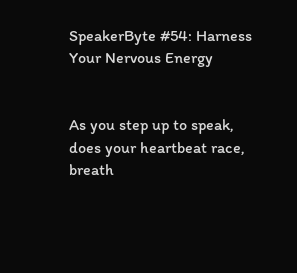SpeakerByte #54: Harness Your Nervous Energy


As you step up to speak, does your heartbeat race, breath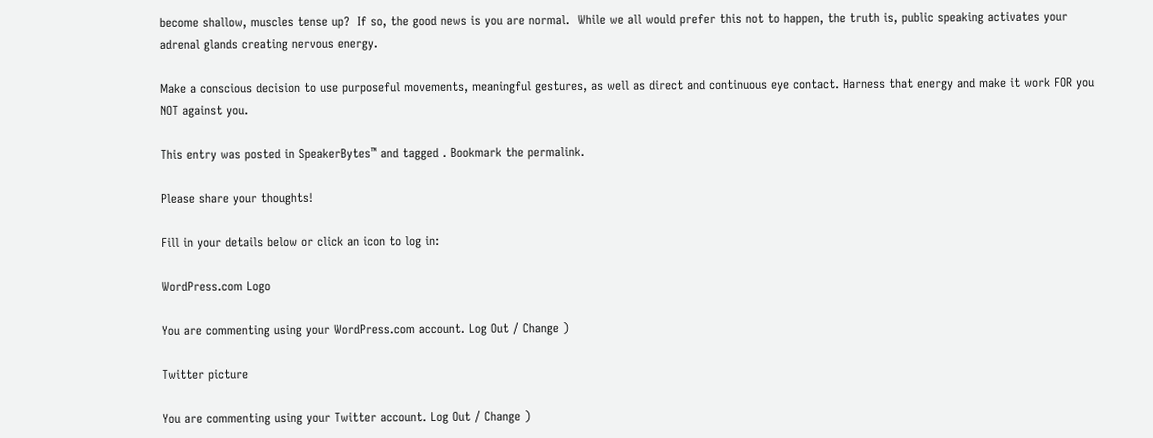become shallow, muscles tense up?  If so, the good news is you are normal.  While we all would prefer this not to happen, the truth is, public speaking activates your adrenal glands creating nervous energy.

Make a conscious decision to use purposeful movements, meaningful gestures, as well as direct and continuous eye contact. Harness that energy and make it work FOR you NOT against you.

This entry was posted in SpeakerBytes™ and tagged . Bookmark the permalink.

Please share your thoughts!

Fill in your details below or click an icon to log in:

WordPress.com Logo

You are commenting using your WordPress.com account. Log Out / Change )

Twitter picture

You are commenting using your Twitter account. Log Out / Change )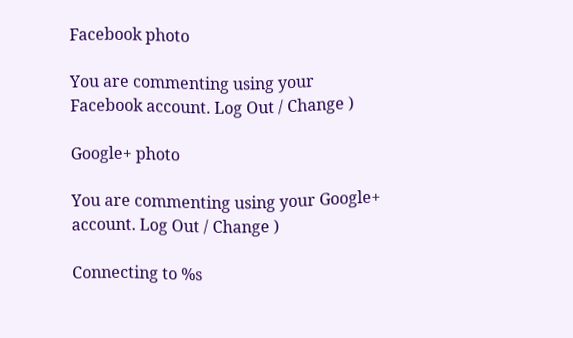Facebook photo

You are commenting using your Facebook account. Log Out / Change )

Google+ photo

You are commenting using your Google+ account. Log Out / Change )

Connecting to %s